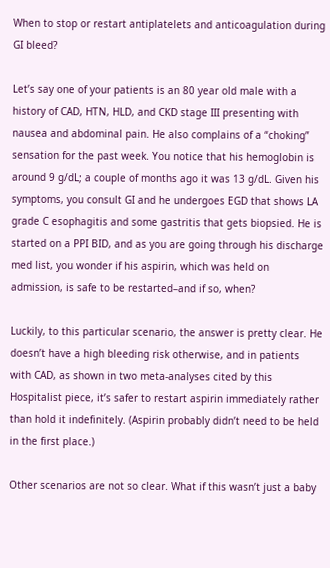When to stop or restart antiplatelets and anticoagulation during GI bleed?

Let’s say one of your patients is an 80 year old male with a history of CAD, HTN, HLD, and CKD stage III presenting with nausea and abdominal pain. He also complains of a “choking” sensation for the past week. You notice that his hemoglobin is around 9 g/dL; a couple of months ago it was 13 g/dL. Given his symptoms, you consult GI and he undergoes EGD that shows LA grade C esophagitis and some gastritis that gets biopsied. He is started on a PPI BID, and as you are going through his discharge med list, you wonder if his aspirin, which was held on admission, is safe to be restarted–and if so, when?

Luckily, to this particular scenario, the answer is pretty clear. He doesn’t have a high bleeding risk otherwise, and in patients with CAD, as shown in two meta-analyses cited by this Hospitalist piece, it’s safer to restart aspirin immediately rather than hold it indefinitely. (Aspirin probably didn’t need to be held in the first place.)

Other scenarios are not so clear. What if this wasn’t just a baby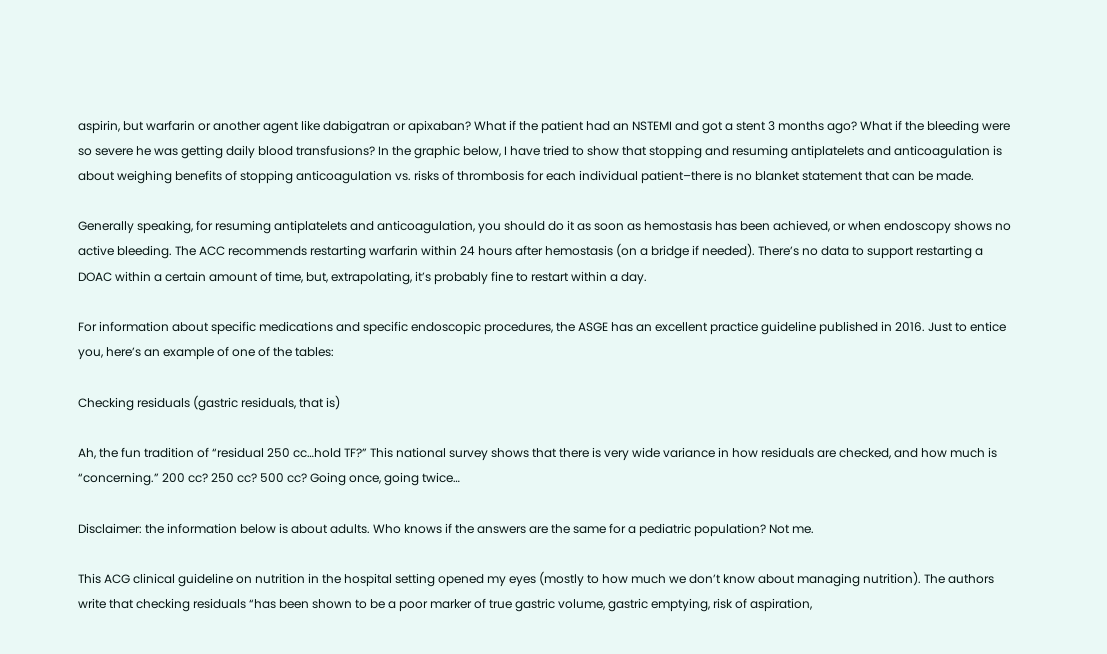aspirin, but warfarin or another agent like dabigatran or apixaban? What if the patient had an NSTEMI and got a stent 3 months ago? What if the bleeding were so severe he was getting daily blood transfusions? In the graphic below, I have tried to show that stopping and resuming antiplatelets and anticoagulation is about weighing benefits of stopping anticoagulation vs. risks of thrombosis for each individual patient–there is no blanket statement that can be made.

Generally speaking, for resuming antiplatelets and anticoagulation, you should do it as soon as hemostasis has been achieved, or when endoscopy shows no active bleeding. The ACC recommends restarting warfarin within 24 hours after hemostasis (on a bridge if needed). There’s no data to support restarting a DOAC within a certain amount of time, but, extrapolating, it’s probably fine to restart within a day.

For information about specific medications and specific endoscopic procedures, the ASGE has an excellent practice guideline published in 2016. Just to entice you, here’s an example of one of the tables:

Checking residuals (gastric residuals, that is)

Ah, the fun tradition of “residual 250 cc…hold TF?” This national survey shows that there is very wide variance in how residuals are checked, and how much is “concerning.” 200 cc? 250 cc? 500 cc? Going once, going twice…

Disclaimer: the information below is about adults. Who knows if the answers are the same for a pediatric population? Not me.

This ACG clinical guideline on nutrition in the hospital setting opened my eyes (mostly to how much we don’t know about managing nutrition). The authors write that checking residuals “has been shown to be a poor marker of true gastric volume, gastric emptying, risk of aspiration,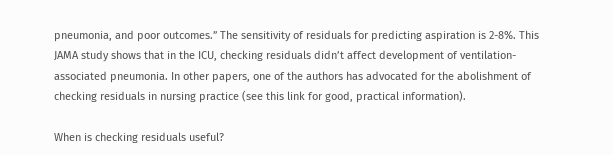pneumonia, and poor outcomes.” The sensitivity of residuals for predicting aspiration is 2-8%. This JAMA study shows that in the ICU, checking residuals didn’t affect development of ventilation-associated pneumonia. In other papers, one of the authors has advocated for the abolishment of checking residuals in nursing practice (see this link for good, practical information).

When is checking residuals useful?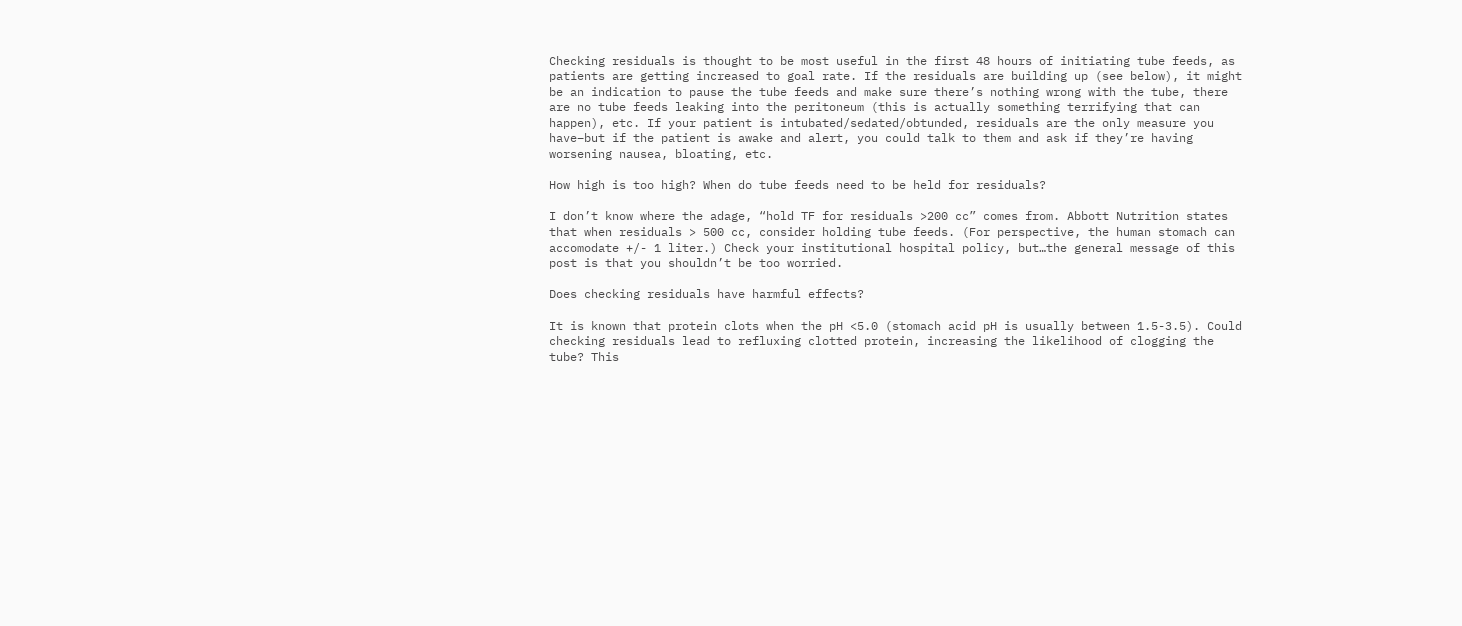Checking residuals is thought to be most useful in the first 48 hours of initiating tube feeds, as patients are getting increased to goal rate. If the residuals are building up (see below), it might be an indication to pause the tube feeds and make sure there’s nothing wrong with the tube, there are no tube feeds leaking into the peritoneum (this is actually something terrifying that can happen), etc. If your patient is intubated/sedated/obtunded, residuals are the only measure you have–but if the patient is awake and alert, you could talk to them and ask if they’re having worsening nausea, bloating, etc.

How high is too high? When do tube feeds need to be held for residuals?

I don’t know where the adage, “hold TF for residuals >200 cc” comes from. Abbott Nutrition states that when residuals > 500 cc, consider holding tube feeds. (For perspective, the human stomach can accomodate +/- 1 liter.) Check your institutional hospital policy, but…the general message of this post is that you shouldn’t be too worried.

Does checking residuals have harmful effects?

It is known that protein clots when the pH <5.0 (stomach acid pH is usually between 1.5-3.5). Could checking residuals lead to refluxing clotted protein, increasing the likelihood of clogging the tube? This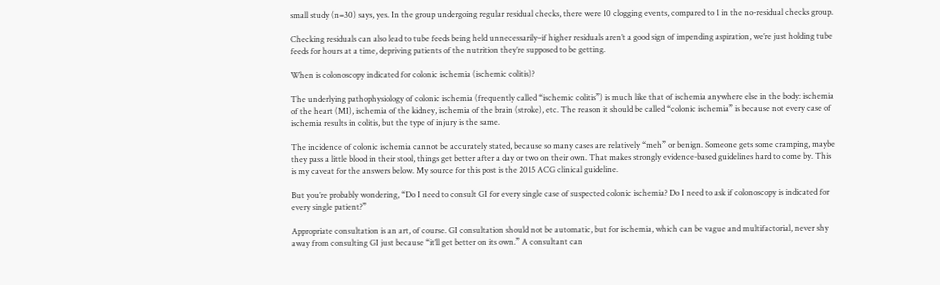small study (n=30) says, yes. In the group undergoing regular residual checks, there were 10 clogging events, compared to 1 in the no-residual checks group.

Checking residuals can also lead to tube feeds being held unnecessarily–if higher residuals aren’t a good sign of impending aspiration, we’re just holding tube feeds for hours at a time, depriving patients of the nutrition they’re supposed to be getting.

When is colonoscopy indicated for colonic ischemia (ischemic colitis)?

The underlying pathophysiology of colonic ischemia (frequently called “ischemic colitis”) is much like that of ischemia anywhere else in the body: ischemia of the heart (MI), ischemia of the kidney, ischemia of the brain (stroke), etc. The reason it should be called “colonic ischemia” is because not every case of ischemia results in colitis, but the type of injury is the same.

The incidence of colonic ischemia cannot be accurately stated, because so many cases are relatively “meh” or benign. Someone gets some cramping, maybe they pass a little blood in their stool, things get better after a day or two on their own. That makes strongly evidence-based guidelines hard to come by. This is my caveat for the answers below. My source for this post is the 2015 ACG clinical guideline.

But you’re probably wondering, “Do I need to consult GI for every single case of suspected colonic ischemia? Do I need to ask if colonoscopy is indicated for every single patient?”

Appropriate consultation is an art, of course. GI consultation should not be automatic, but for ischemia, which can be vague and multifactorial, never shy away from consulting GI just because “it’ll get better on its own.” A consultant can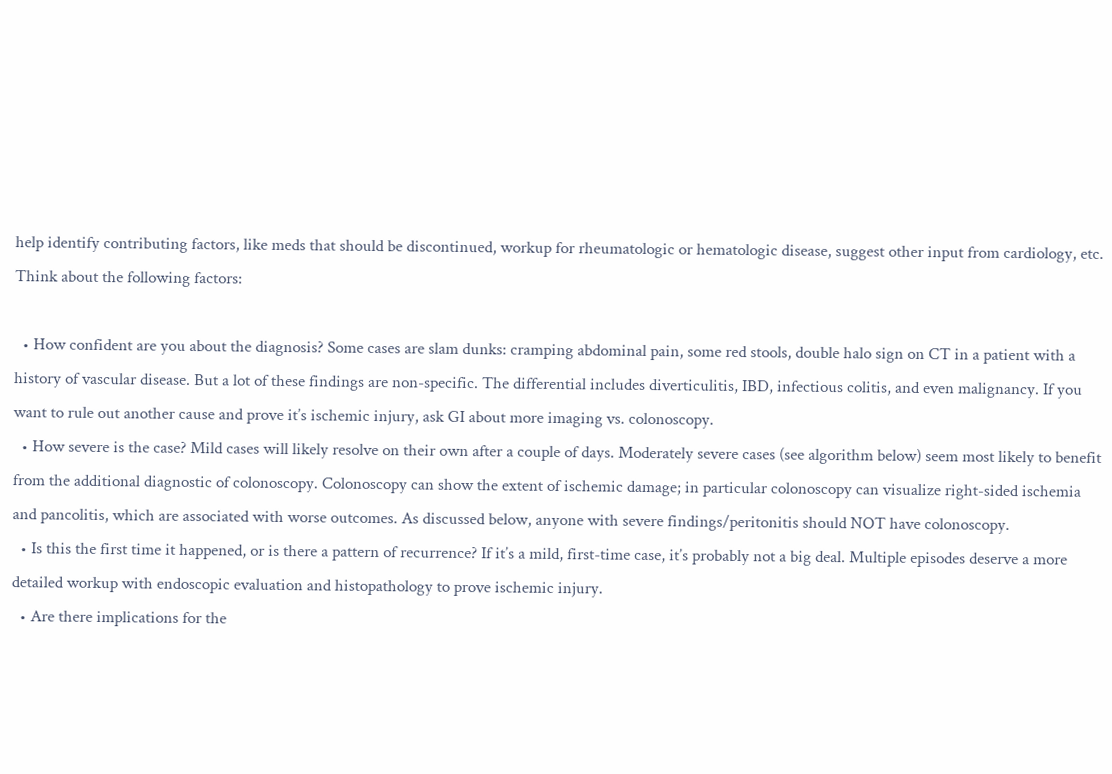help identify contributing factors, like meds that should be discontinued, workup for rheumatologic or hematologic disease, suggest other input from cardiology, etc. Think about the following factors:

  • How confident are you about the diagnosis? Some cases are slam dunks: cramping abdominal pain, some red stools, double halo sign on CT in a patient with a history of vascular disease. But a lot of these findings are non-specific. The differential includes diverticulitis, IBD, infectious colitis, and even malignancy. If you want to rule out another cause and prove it’s ischemic injury, ask GI about more imaging vs. colonoscopy.
  • How severe is the case? Mild cases will likely resolve on their own after a couple of days. Moderately severe cases (see algorithm below) seem most likely to benefit from the additional diagnostic of colonoscopy. Colonoscopy can show the extent of ischemic damage; in particular colonoscopy can visualize right-sided ischemia and pancolitis, which are associated with worse outcomes. As discussed below, anyone with severe findings/peritonitis should NOT have colonoscopy.
  • Is this the first time it happened, or is there a pattern of recurrence? If it’s a mild, first-time case, it’s probably not a big deal. Multiple episodes deserve a more detailed workup with endoscopic evaluation and histopathology to prove ischemic injury.
  • Are there implications for the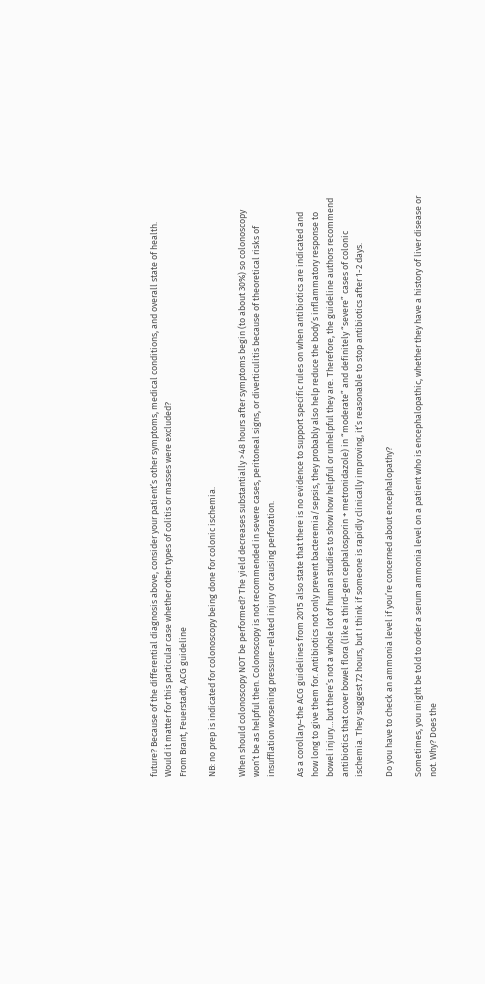future? Because of the differential diagnosis above, consider your patient’s other symptoms, medical conditions, and overall state of health. Would it matter for this particular case whether other types of colitis or masses were excluded?
From Brant, Feuerstadt, ACG guideline

NB: no prep is indicated for colonoscopy being done for colonic ischemia.

When should colonoscopy NOT be performed? The yield decreases substantially >48 hours after symptoms begin (to about 30%) so colonoscopy won’t be as helpful then. Colonoscopy is not recommended in severe cases, peritoneal signs, or diverticulitis because of theoretical risks of insufflation worsening pressure-related injury or causing perforation.

As a corollary–the ACG guidelines from 2015 also state that there is no evidence to support specific rules on when antibiotics are indicated and how long to give them for. Antibiotics not only prevent bacteremia/sepsis, they probably also help reduce the body’s inflammatory response to bowel injury…but there’s not a whole lot of human studies to show how helpful or unhelpful they are. Therefore, the guideline authors recommend antibiotics that cover bowel flora (like a third-gen cephalosporin + metronidazole) in “moderate” and definitely “severe” cases of colonic ischemia. They suggest 72 hours, but I think if someone is rapidly clinically improving, it’s reasonable to stop antibiotics after 1-2 days.

Do you have to check an ammonia level if you’re concerned about encephalopathy?

Sometimes, you might be told to order a serum ammonia level on a patient who is encephalopathic, whether they have a history of liver disease or not. Why? Does the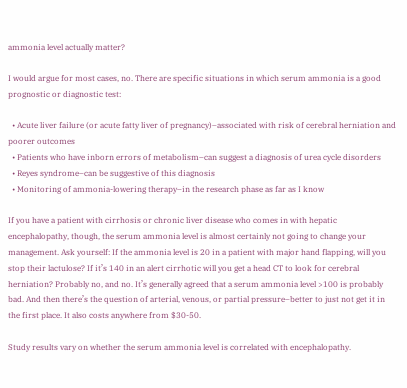ammonia level actually matter?

I would argue for most cases, no. There are specific situations in which serum ammonia is a good prognostic or diagnostic test:

  • Acute liver failure (or acute fatty liver of pregnancy)–associated with risk of cerebral herniation and poorer outcomes
  • Patients who have inborn errors of metabolism–can suggest a diagnosis of urea cycle disorders
  • Reyes syndrome–can be suggestive of this diagnosis
  • Monitoring of ammonia-lowering therapy–in the research phase as far as I know

If you have a patient with cirrhosis or chronic liver disease who comes in with hepatic encephalopathy, though, the serum ammonia level is almost certainly not going to change your management. Ask yourself: If the ammonia level is 20 in a patient with major hand flapping, will you stop their lactulose? If it’s 140 in an alert cirrhotic will you get a head CT to look for cerebral herniation? Probably no, and no. It’s generally agreed that a serum ammonia level >100 is probably bad. And then there’s the question of arterial, venous, or partial pressure–better to just not get it in the first place. It also costs anywhere from $30-50.

Study results vary on whether the serum ammonia level is correlated with encephalopathy.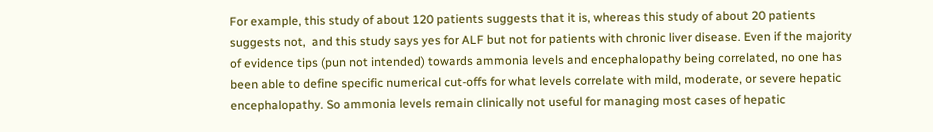For example, this study of about 120 patients suggests that it is, whereas this study of about 20 patients suggests not,  and this study says yes for ALF but not for patients with chronic liver disease. Even if the majority of evidence tips (pun not intended) towards ammonia levels and encephalopathy being correlated, no one has been able to define specific numerical cut-offs for what levels correlate with mild, moderate, or severe hepatic encephalopathy. So ammonia levels remain clinically not useful for managing most cases of hepatic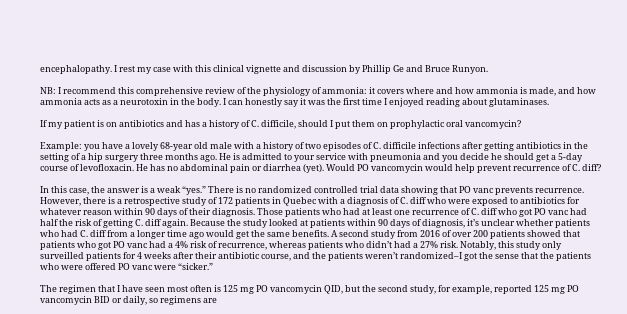encephalopathy. I rest my case with this clinical vignette and discussion by Phillip Ge and Bruce Runyon.

NB: I recommend this comprehensive review of the physiology of ammonia: it covers where and how ammonia is made, and how ammonia acts as a neurotoxin in the body. I can honestly say it was the first time I enjoyed reading about glutaminases.

If my patient is on antibiotics and has a history of C. difficile, should I put them on prophylactic oral vancomycin?

Example: you have a lovely 68-year old male with a history of two episodes of C. difficile infections after getting antibiotics in the setting of a hip surgery three months ago. He is admitted to your service with pneumonia and you decide he should get a 5-day course of levofloxacin. He has no abdominal pain or diarrhea (yet). Would PO vancomycin would help prevent recurrence of C. diff?

In this case, the answer is a weak “yes.” There is no randomized controlled trial data showing that PO vanc prevents recurrence. However, there is a retrospective study of 172 patients in Quebec with a diagnosis of C. diff who were exposed to antibiotics for whatever reason within 90 days of their diagnosis. Those patients who had at least one recurrence of C. diff who got PO vanc had half the risk of getting C. diff again. Because the study looked at patients within 90 days of diagnosis, it’s unclear whether patients who had C. diff from a longer time ago would get the same benefits. A second study from 2016 of over 200 patients showed that patients who got PO vanc had a 4% risk of recurrence, whereas patients who didn’t had a 27% risk. Notably, this study only surveilled patients for 4 weeks after their antibiotic course, and the patients weren’t randomized–I got the sense that the patients who were offered PO vanc were “sicker.”

The regimen that I have seen most often is 125 mg PO vancomycin QID, but the second study, for example, reported 125 mg PO vancomycin BID or daily, so regimens are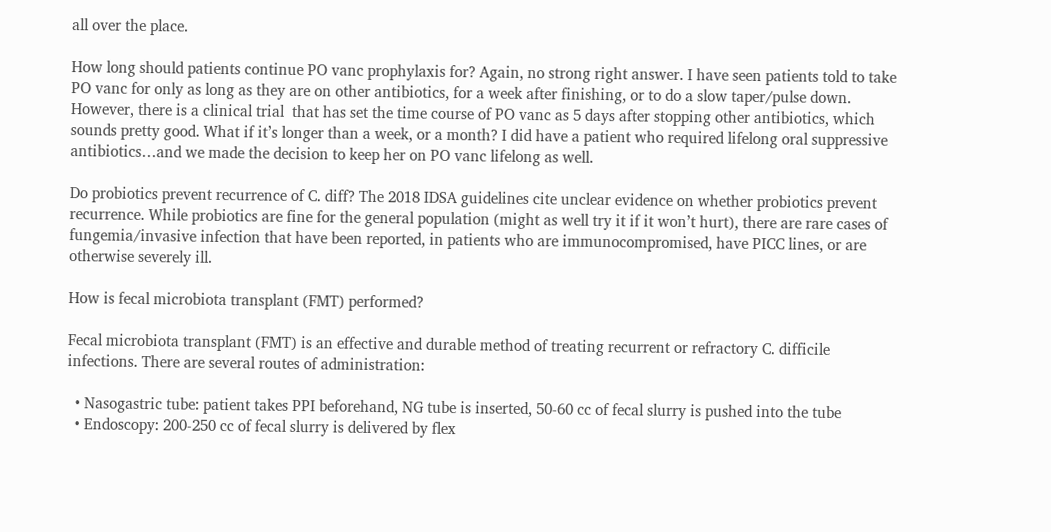all over the place.

How long should patients continue PO vanc prophylaxis for? Again, no strong right answer. I have seen patients told to take PO vanc for only as long as they are on other antibiotics, for a week after finishing, or to do a slow taper/pulse down. However, there is a clinical trial  that has set the time course of PO vanc as 5 days after stopping other antibiotics, which sounds pretty good. What if it’s longer than a week, or a month? I did have a patient who required lifelong oral suppressive antibiotics…and we made the decision to keep her on PO vanc lifelong as well.

Do probiotics prevent recurrence of C. diff? The 2018 IDSA guidelines cite unclear evidence on whether probiotics prevent recurrence. While probiotics are fine for the general population (might as well try it if it won’t hurt), there are rare cases of fungemia/invasive infection that have been reported, in patients who are immunocompromised, have PICC lines, or are otherwise severely ill.

How is fecal microbiota transplant (FMT) performed?

Fecal microbiota transplant (FMT) is an effective and durable method of treating recurrent or refractory C. difficile infections. There are several routes of administration:

  • Nasogastric tube: patient takes PPI beforehand, NG tube is inserted, 50-60 cc of fecal slurry is pushed into the tube
  • Endoscopy: 200-250 cc of fecal slurry is delivered by flex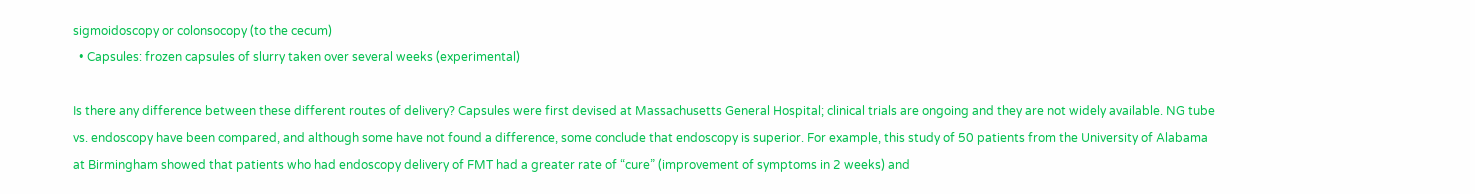sigmoidoscopy or colonsocopy (to the cecum)
  • Capsules: frozen capsules of slurry taken over several weeks (experimental)

Is there any difference between these different routes of delivery? Capsules were first devised at Massachusetts General Hospital; clinical trials are ongoing and they are not widely available. NG tube vs. endoscopy have been compared, and although some have not found a difference, some conclude that endoscopy is superior. For example, this study of 50 patients from the University of Alabama at Birmingham showed that patients who had endoscopy delivery of FMT had a greater rate of “cure” (improvement of symptoms in 2 weeks) and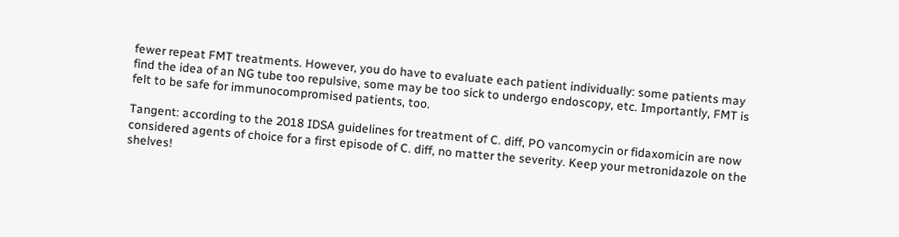fewer repeat FMT treatments. However, you do have to evaluate each patient individually: some patients may find the idea of an NG tube too repulsive, some may be too sick to undergo endoscopy, etc. Importantly, FMT is felt to be safe for immunocompromised patients, too.

Tangent: according to the 2018 IDSA guidelines for treatment of C. diff, PO vancomycin or fidaxomicin are now considered agents of choice for a first episode of C. diff, no matter the severity. Keep your metronidazole on the shelves!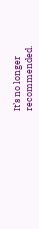It’s no longer recommended.